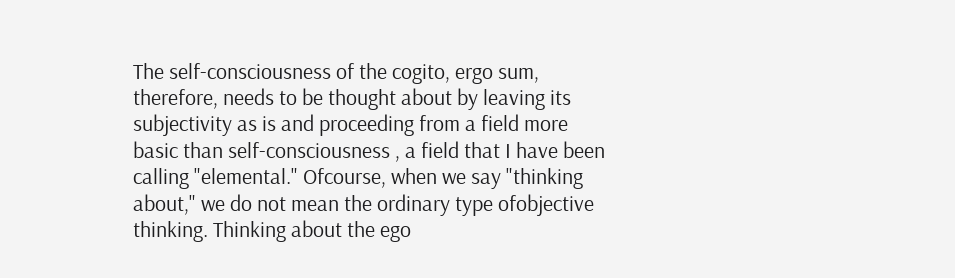The self-consciousness of the cogito, ergo sum, therefore, needs to be thought about by leaving its subjectivity as is and proceeding from a field more basic than self-consciousness , a field that I have been calling "elemental." Ofcourse, when we say "thinking about," we do not mean the ordinary type ofobjective thinking. Thinking about the ego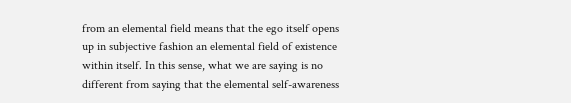from an elemental field means that the ego itself opens up in subjective fashion an elemental field of existence within itself. In this sense, what we are saying is no different from saying that the elemental self-awareness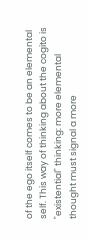of the ego itself comes to be an elemental self. This way of thinking about the cogito is "existential" thinking: more elemental thought must signal a more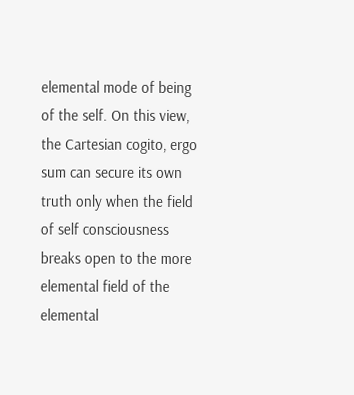elemental mode of being of the self. On this view, the Cartesian cogito, ergo sum can secure its own truth only when the field of self consciousness breaks open to the more elemental field of the elemental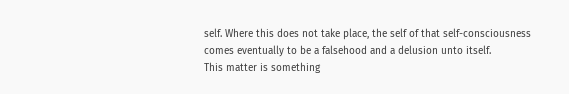self. Where this does not take place, the self of that self-consciousness
comes eventually to be a falsehood and a delusion unto itself.
This matter is something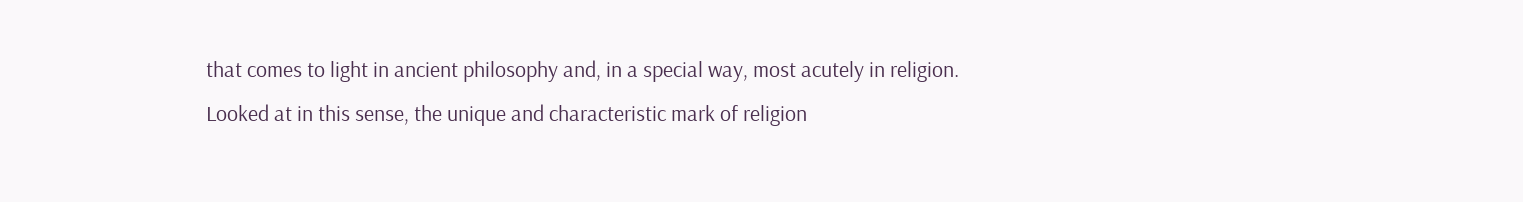that comes to light in ancient philosophy and, in a special way, most acutely in religion. Looked at in this sense, the unique and characteristic mark of religion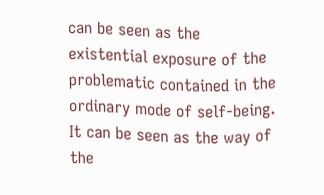can be seen as the existential exposure of the problematic contained in the ordinary mode of self-being. It can be seen as the way of the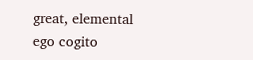great, elemental ego cogito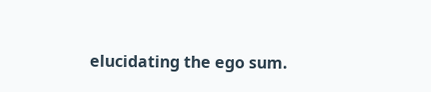elucidating the ego sum.